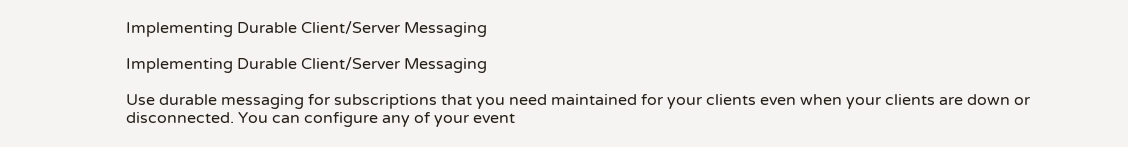Implementing Durable Client/Server Messaging

Implementing Durable Client/Server Messaging

Use durable messaging for subscriptions that you need maintained for your clients even when your clients are down or disconnected. You can configure any of your event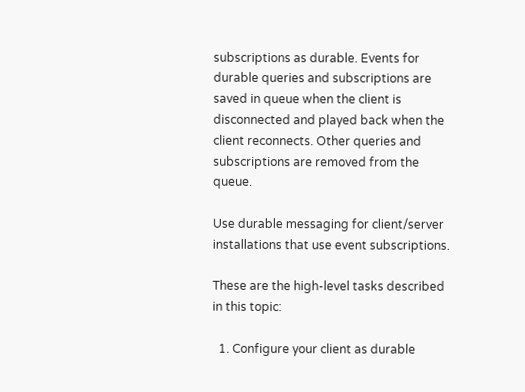subscriptions as durable. Events for durable queries and subscriptions are saved in queue when the client is disconnected and played back when the client reconnects. Other queries and subscriptions are removed from the queue.

Use durable messaging for client/server installations that use event subscriptions.

These are the high-level tasks described in this topic:

  1. Configure your client as durable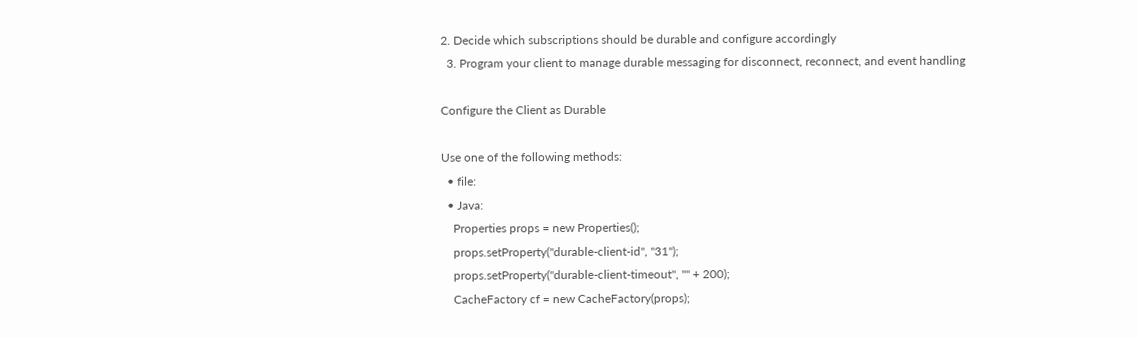2. Decide which subscriptions should be durable and configure accordingly
  3. Program your client to manage durable messaging for disconnect, reconnect, and event handling

Configure the Client as Durable

Use one of the following methods:
  • file:
  • Java:
    Properties props = new Properties();
    props.setProperty("durable-client-id", "31");
    props.setProperty("durable-client-timeout", "" + 200);
    CacheFactory cf = new CacheFactory(props);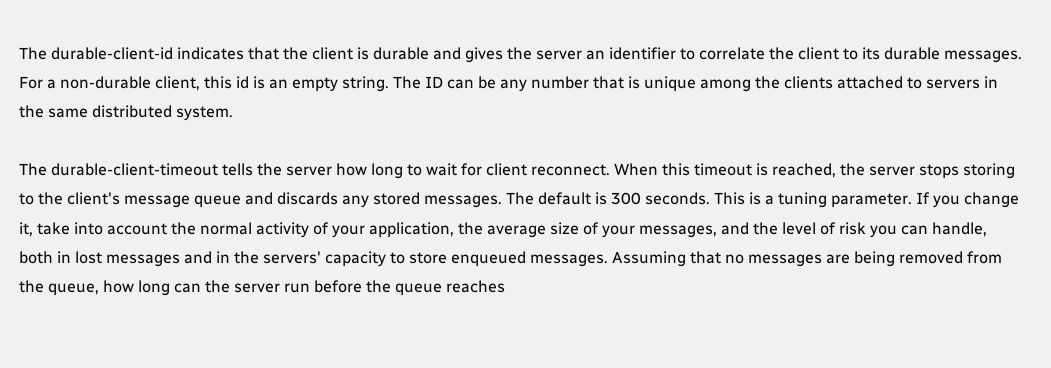The durable-client-id indicates that the client is durable and gives the server an identifier to correlate the client to its durable messages. For a non-durable client, this id is an empty string. The ID can be any number that is unique among the clients attached to servers in the same distributed system.

The durable-client-timeout tells the server how long to wait for client reconnect. When this timeout is reached, the server stops storing to the client's message queue and discards any stored messages. The default is 300 seconds. This is a tuning parameter. If you change it, take into account the normal activity of your application, the average size of your messages, and the level of risk you can handle, both in lost messages and in the servers' capacity to store enqueued messages. Assuming that no messages are being removed from the queue, how long can the server run before the queue reaches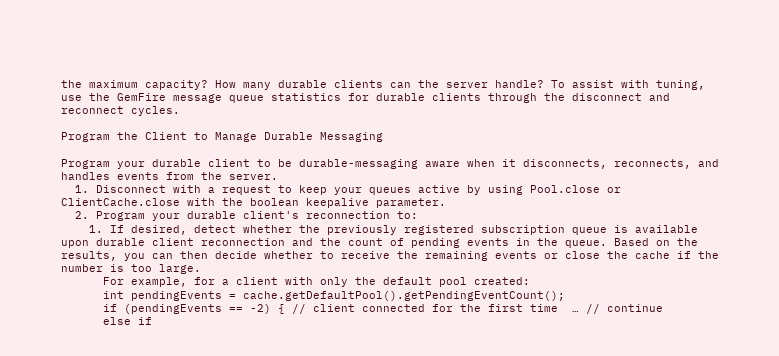the maximum capacity? How many durable clients can the server handle? To assist with tuning, use the GemFire message queue statistics for durable clients through the disconnect and reconnect cycles.

Program the Client to Manage Durable Messaging

Program your durable client to be durable-messaging aware when it disconnects, reconnects, and handles events from the server.
  1. Disconnect with a request to keep your queues active by using Pool.close or ClientCache.close with the boolean keepalive parameter.
  2. Program your durable client's reconnection to:
    1. If desired, detect whether the previously registered subscription queue is available upon durable client reconnection and the count of pending events in the queue. Based on the results, you can then decide whether to receive the remaining events or close the cache if the number is too large.
      For example, for a client with only the default pool created:
      int pendingEvents = cache.getDefaultPool().getPendingEventCount();
      if (pendingEvents == -2) { // client connected for the first time  … // continue
      else if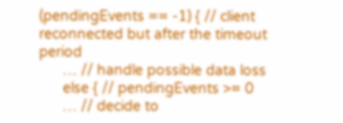(pendingEvents == -1) { // client reconnected but after the timeout period
      … // handle possible data loss
      else { // pendingEvents >= 0
      … // decide to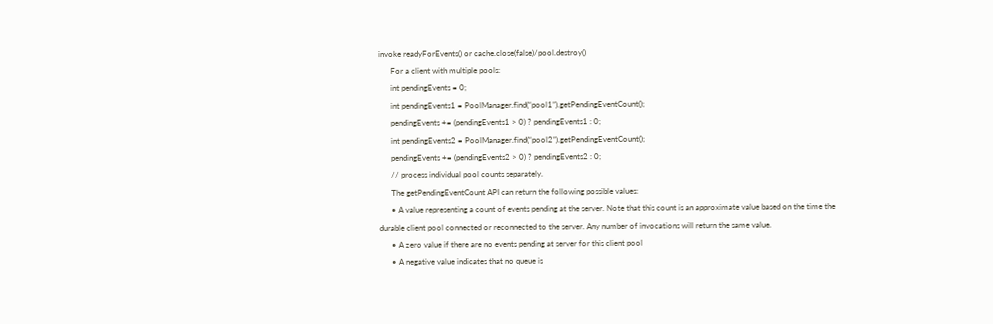invoke readyForEvents() or cache.close(false)/pool.destroy()
      For a client with multiple pools:
      int pendingEvents = 0;
      int pendingEvents1 = PoolManager.find(“pool1”).getPendingEventCount();
      pendingEvents += (pendingEvents1 > 0) ? pendingEvents1 : 0;
      int pendingEvents2 = PoolManager.find(“pool2”).getPendingEventCount();
      pendingEvents += (pendingEvents2 > 0) ? pendingEvents2 : 0;
      // process individual pool counts separately.
      The getPendingEventCount API can return the following possible values:
      • A value representing a count of events pending at the server. Note that this count is an approximate value based on the time the durable client pool connected or reconnected to the server. Any number of invocations will return the same value.
      • A zero value if there are no events pending at server for this client pool
      • A negative value indicates that no queue is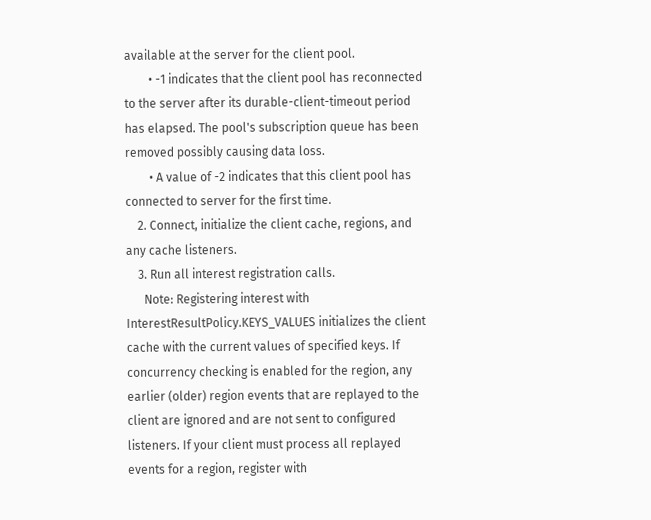available at the server for the client pool.
        • -1 indicates that the client pool has reconnected to the server after its durable-client-timeout period has elapsed. The pool's subscription queue has been removed possibly causing data loss.
        • A value of -2 indicates that this client pool has connected to server for the first time.
    2. Connect, initialize the client cache, regions, and any cache listeners.
    3. Run all interest registration calls.
      Note: Registering interest with InterestResultPolicy.KEYS_VALUES initializes the client cache with the current values of specified keys. If concurrency checking is enabled for the region, any earlier (older) region events that are replayed to the client are ignored and are not sent to configured listeners. If your client must process all replayed events for a region, register with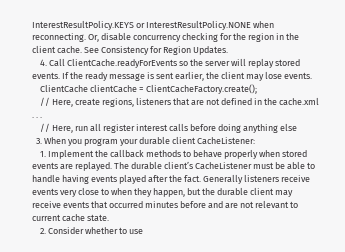InterestResultPolicy.KEYS or InterestResultPolicy.NONE when reconnecting. Or, disable concurrency checking for the region in the client cache. See Consistency for Region Updates.
    4. Call ClientCache.readyForEvents so the server will replay stored events. If the ready message is sent earlier, the client may lose events.
    ClientCache clientCache = ClientCacheFactory.create();
    // Here, create regions, listeners that are not defined in the cache.xml . . .
    // Here, run all register interest calls before doing anything else
  3. When you program your durable client CacheListener:
    1. Implement the callback methods to behave properly when stored events are replayed. The durable client’s CacheListener must be able to handle having events played after the fact. Generally listeners receive events very close to when they happen, but the durable client may receive events that occurred minutes before and are not relevant to current cache state.
    2. Consider whether to use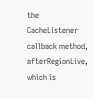the CacheListener callback method, afterRegionLive, which is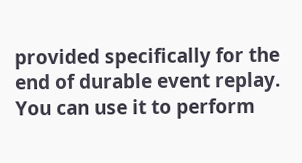provided specifically for the end of durable event replay. You can use it to perform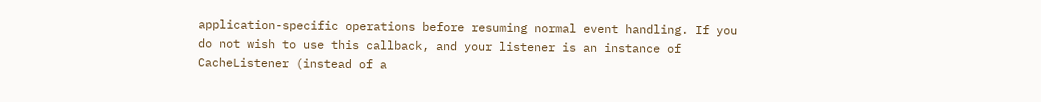application-specific operations before resuming normal event handling. If you do not wish to use this callback, and your listener is an instance of CacheListener (instead of a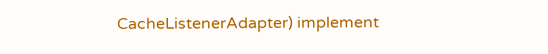CacheListenerAdapter) implement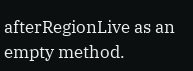afterRegionLive as an empty method.